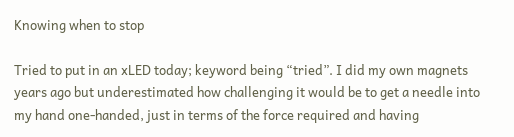Knowing when to stop

Tried to put in an xLED today; keyword being “tried”. I did my own magnets years ago but underestimated how challenging it would be to get a needle into my hand one-handed, just in terms of the force required and having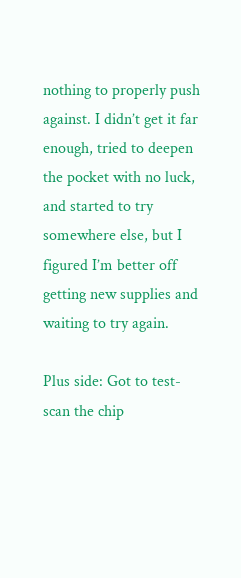nothing to properly push against. I didn’t get it far enough, tried to deepen the pocket with no luck, and started to try somewhere else, but I figured I’m better off getting new supplies and waiting to try again.

Plus side: Got to test-scan the chip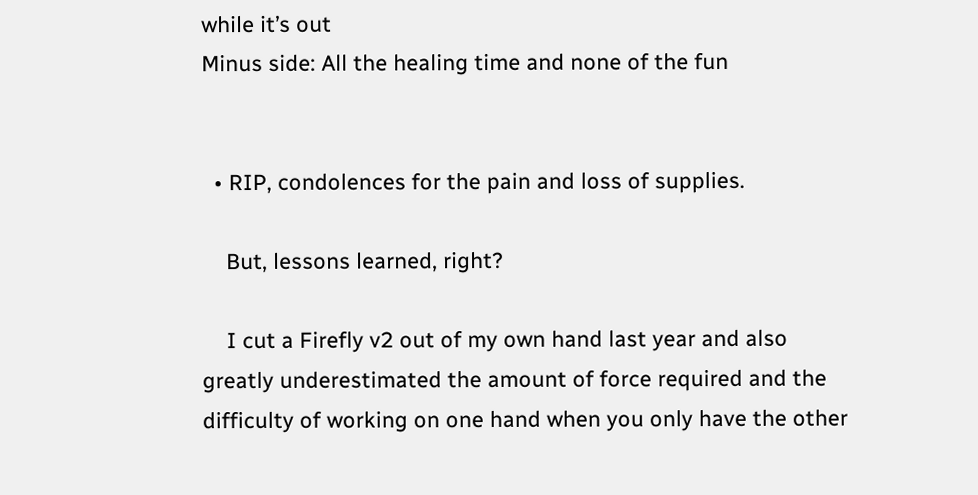while it’s out
Minus side: All the healing time and none of the fun


  • RIP, condolences for the pain and loss of supplies.

    But, lessons learned, right?

    I cut a Firefly v2 out of my own hand last year and also greatly underestimated the amount of force required and the difficulty of working on one hand when you only have the other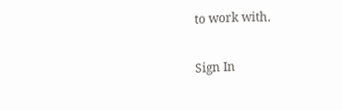to work with.

Sign In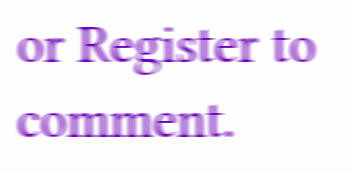or Register to comment.